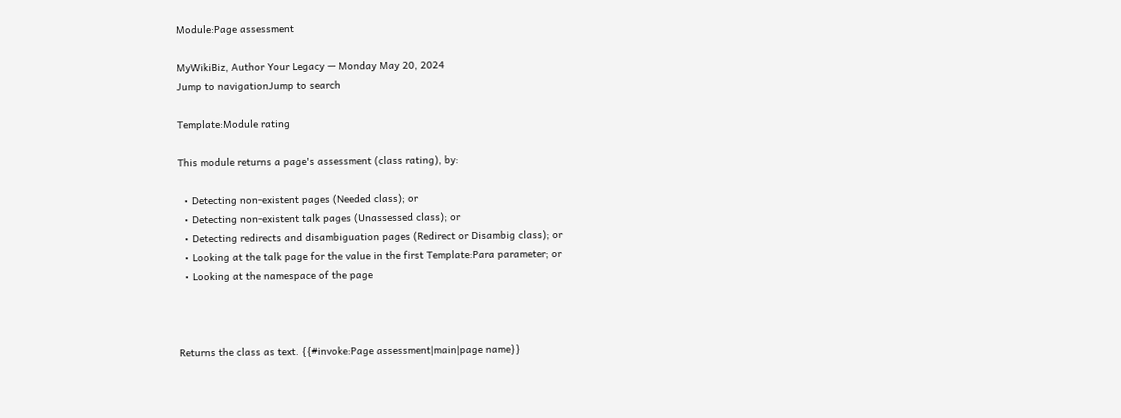Module:Page assessment

MyWikiBiz, Author Your Legacy — Monday May 20, 2024
Jump to navigationJump to search

Template:Module rating

This module returns a page's assessment (class rating), by:

  • Detecting non-existent pages (Needed class); or
  • Detecting non-existent talk pages (Unassessed class); or
  • Detecting redirects and disambiguation pages (Redirect or Disambig class); or
  • Looking at the talk page for the value in the first Template:Para parameter; or
  • Looking at the namespace of the page



Returns the class as text. {{#invoke:Page assessment|main|page name}}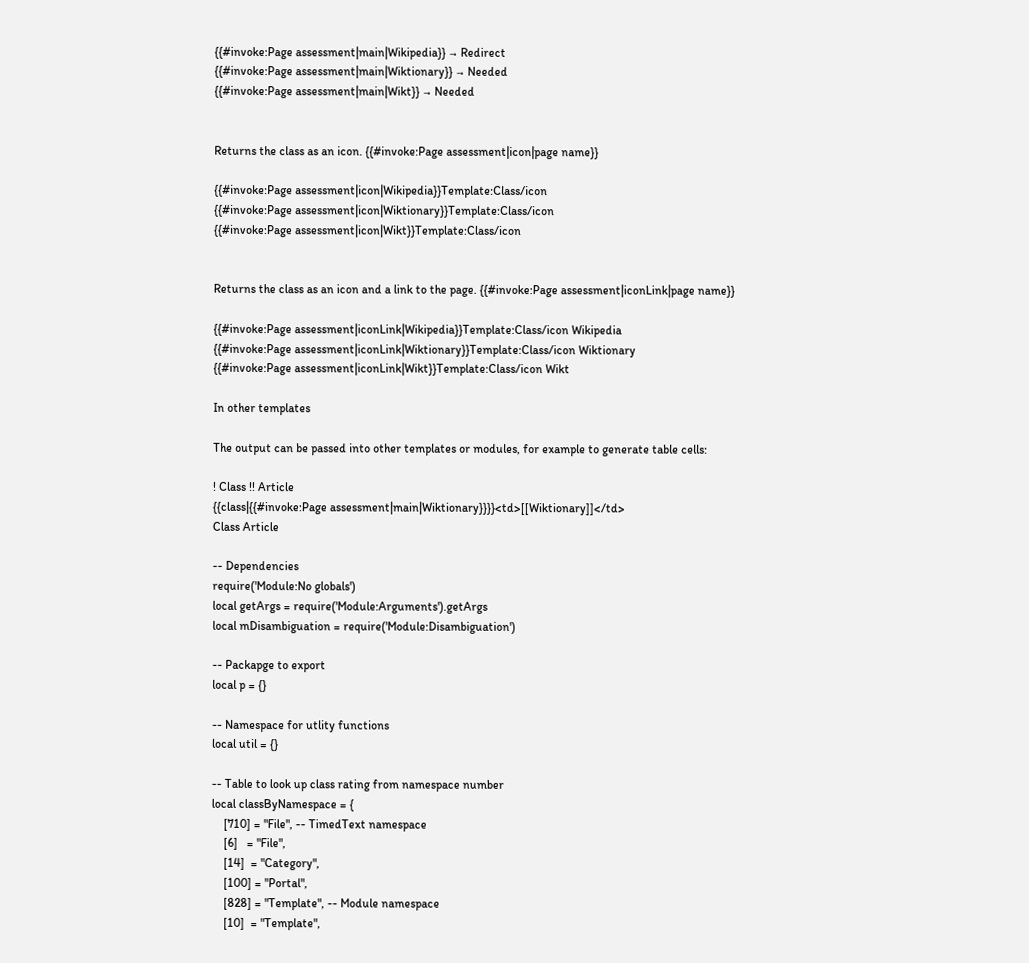{{#invoke:Page assessment|main|Wikipedia}} → Redirect
{{#invoke:Page assessment|main|Wiktionary}} → Needed
{{#invoke:Page assessment|main|Wikt}} → Needed


Returns the class as an icon. {{#invoke:Page assessment|icon|page name}}

{{#invoke:Page assessment|icon|Wikipedia}}Template:Class/icon
{{#invoke:Page assessment|icon|Wiktionary}}Template:Class/icon
{{#invoke:Page assessment|icon|Wikt}}Template:Class/icon


Returns the class as an icon and a link to the page. {{#invoke:Page assessment|iconLink|page name}}

{{#invoke:Page assessment|iconLink|Wikipedia}}Template:Class/icon Wikipedia
{{#invoke:Page assessment|iconLink|Wiktionary}}Template:Class/icon Wiktionary
{{#invoke:Page assessment|iconLink|Wikt}}Template:Class/icon Wikt

In other templates

The output can be passed into other templates or modules, for example to generate table cells:

! Class !! Article
{{class|{{#invoke:Page assessment|main|Wiktionary}}}}<td>[[Wiktionary]]</td>
Class Article

-- Dependencies
require('Module:No globals')
local getArgs = require('Module:Arguments').getArgs
local mDisambiguation = require('Module:Disambiguation')

-- Packapge to export
local p = {}

-- Namespace for utlity functions
local util = {}

-- Table to look up class rating from namespace number
local classByNamespace = {
    [710] = "File", -- TimedText namespace
    [6]   = "File",
    [14]  = "Category",
    [100] = "Portal",
    [828] = "Template", -- Module namespace
    [10]  = "Template",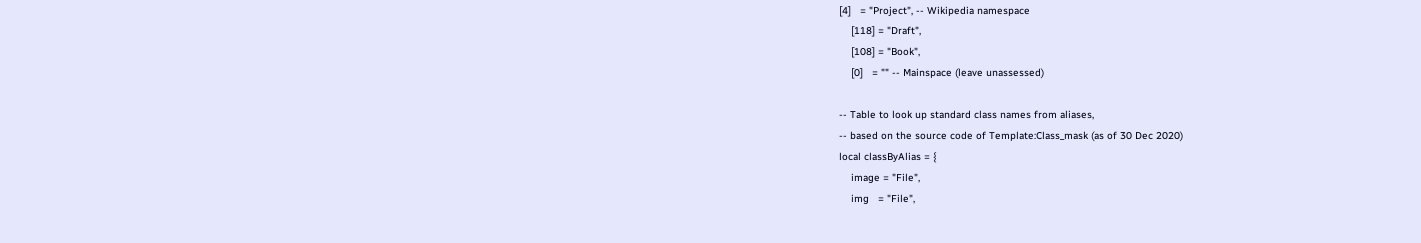[4]   = "Project", -- Wikipedia namespace
    [118] = "Draft",
    [108] = "Book",
    [0]   = "" -- Mainspace (leave unassessed)

-- Table to look up standard class names from aliases,
-- based on the source code of Template:Class_mask (as of 30 Dec 2020)
local classByAlias = {
    image = "File",
    img   = "File",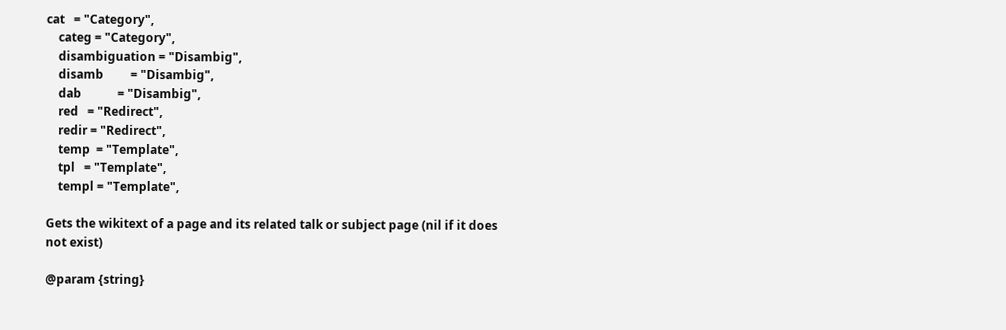cat   = "Category",
    categ = "Category",
    disambiguation = "Disambig",
    disamb         = "Disambig",
    dab            = "Disambig",
    red   = "Redirect",
    redir = "Redirect",
    temp  = "Template",
    tpl   = "Template",
    templ = "Template",

Gets the wikitext of a page and its related talk or subject page (nil if it does
not exist)

@param {string}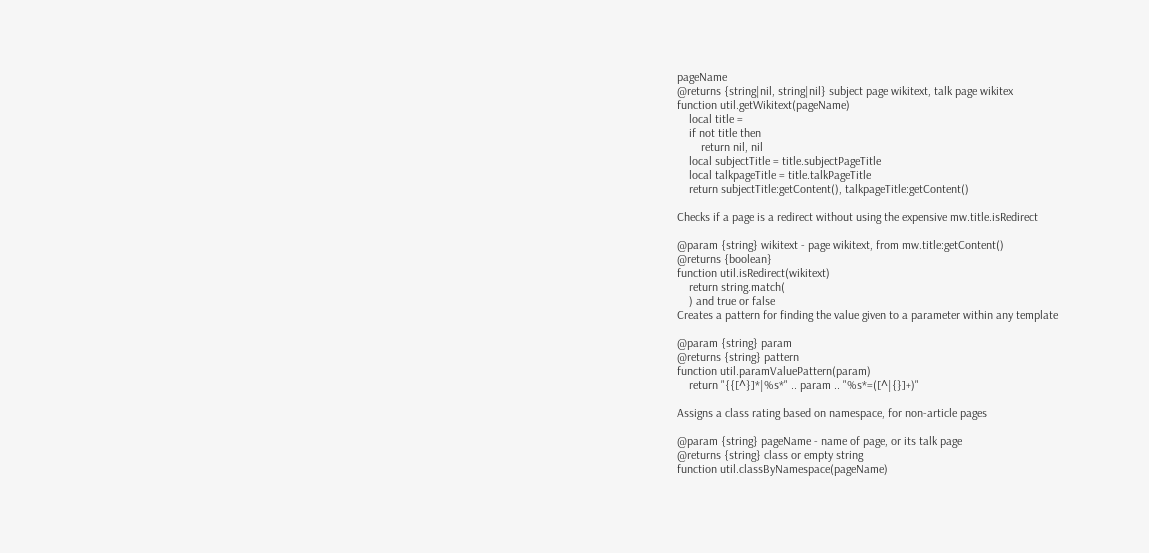pageName
@returns {string|nil, string|nil} subject page wikitext, talk page wikitex
function util.getWikitext(pageName)
    local title =
    if not title then
        return nil, nil
    local subjectTitle = title.subjectPageTitle
    local talkpageTitle = title.talkPageTitle
    return subjectTitle:getContent(), talkpageTitle:getContent()

Checks if a page is a redirect without using the expensive mw.title.isRedirect

@param {string} wikitext - page wikitext, from mw.title:getContent()
@returns {boolean}
function util.isRedirect(wikitext)
    return string.match(
    ) and true or false
Creates a pattern for finding the value given to a parameter within any template

@param {string} param
@returns {string} pattern
function util.paramValuePattern(param)
    return "{{[^}]*|%s*" .. param .. "%s*=([^|{}]+)"

Assigns a class rating based on namespace, for non-article pages

@param {string} pageName - name of page, or its talk page
@returns {string} class or empty string
function util.classByNamespace(pageName)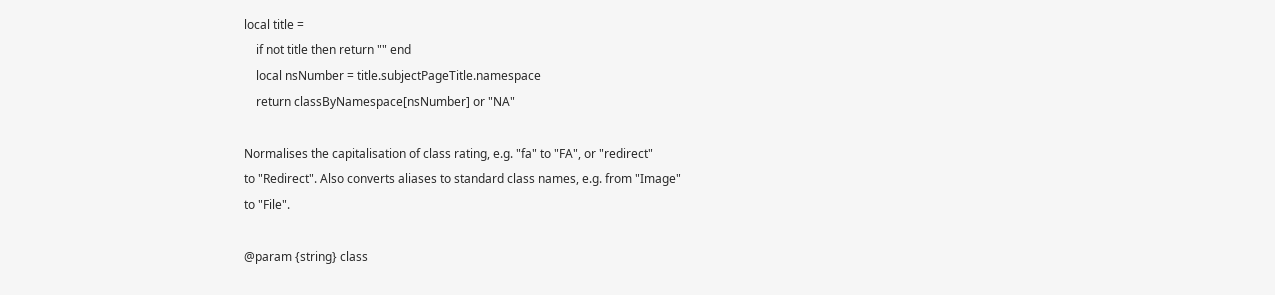local title =
    if not title then return "" end
    local nsNumber = title.subjectPageTitle.namespace
    return classByNamespace[nsNumber] or "NA"

Normalises the capitalisation of class rating, e.g. "fa" to "FA", or "redirect"
to "Redirect". Also converts aliases to standard class names, e.g. from "Image"
to "File".

@param {string} class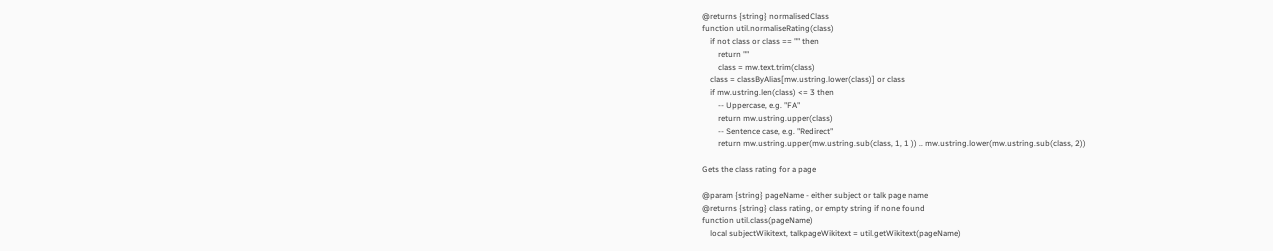@returns {string} normalisedClass
function util.normaliseRating(class)
    if not class or class == "" then
        return ""
        class = mw.text.trim(class)
    class = classByAlias[mw.ustring.lower(class)] or class
    if mw.ustring.len(class) <= 3 then
        -- Uppercase, e.g. "FA"
        return mw.ustring.upper(class)
        -- Sentence case, e.g. "Redirect"
        return mw.ustring.upper(mw.ustring.sub(class, 1, 1 )) .. mw.ustring.lower(mw.ustring.sub(class, 2))

Gets the class rating for a page

@param {string} pageName - either subject or talk page name
@returns {string} class rating, or empty string if none found
function util.class(pageName)
    local subjectWikitext, talkpageWikitext = util.getWikitext(pageName)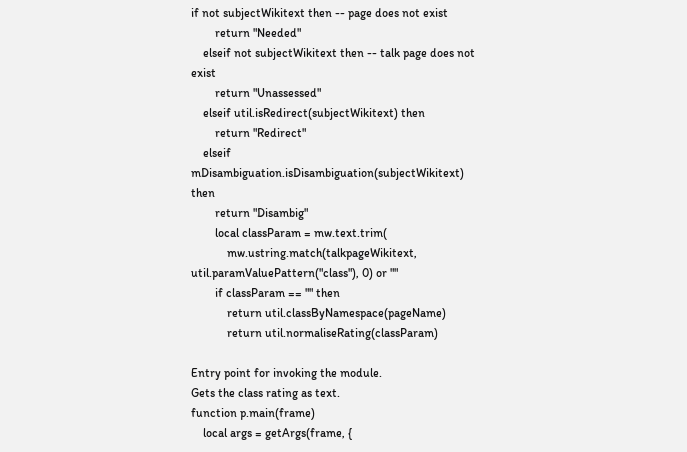if not subjectWikitext then -- page does not exist
        return "Needed"
    elseif not subjectWikitext then -- talk page does not exist
        return "Unassessed"
    elseif util.isRedirect(subjectWikitext) then
        return "Redirect"
    elseif mDisambiguation.isDisambiguation(subjectWikitext) then
        return "Disambig"
        local classParam = mw.text.trim(
            mw.ustring.match(talkpageWikitext, util.paramValuePattern("class"), 0) or ""
        if classParam == "" then
            return util.classByNamespace(pageName)
            return util.normaliseRating(classParam)

Entry point for invoking the module.
Gets the class rating as text.
function p.main(frame)
    local args = getArgs(frame, {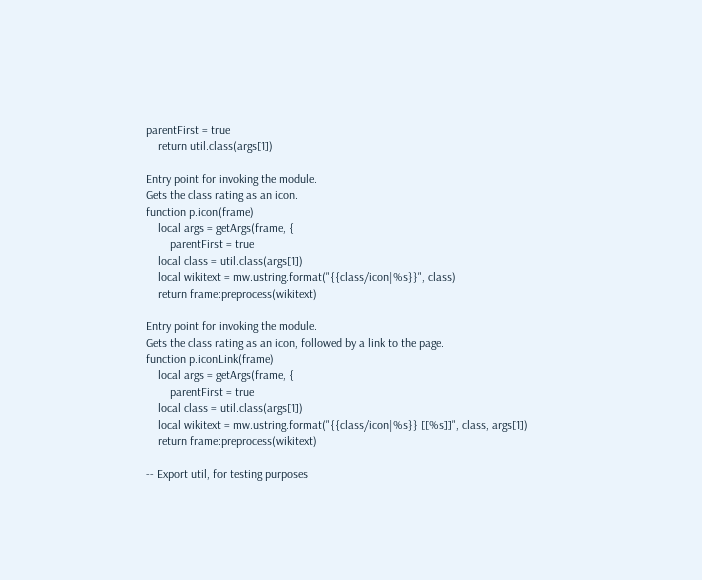parentFirst = true
    return util.class(args[1])

Entry point for invoking the module.
Gets the class rating as an icon.
function p.icon(frame)
    local args = getArgs(frame, {
        parentFirst = true
    local class = util.class(args[1])
    local wikitext = mw.ustring.format("{{class/icon|%s}}", class)
    return frame:preprocess(wikitext)

Entry point for invoking the module.
Gets the class rating as an icon, followed by a link to the page.
function p.iconLink(frame)
    local args = getArgs(frame, {
        parentFirst = true
    local class = util.class(args[1])
    local wikitext = mw.ustring.format("{{class/icon|%s}} [[%s]]", class, args[1])
    return frame:preprocess(wikitext)

-- Export util, for testing purposes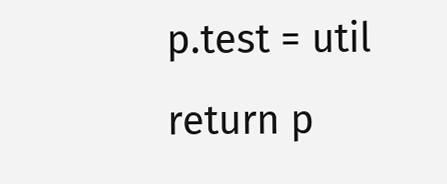p.test = util
return p